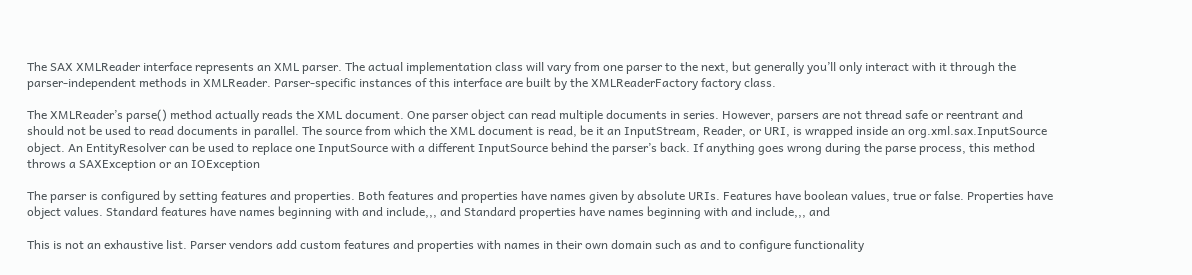The SAX XMLReader interface represents an XML parser. The actual implementation class will vary from one parser to the next, but generally you’ll only interact with it through the parser-independent methods in XMLReader. Parser-specific instances of this interface are built by the XMLReaderFactory factory class.

The XMLReader’s parse() method actually reads the XML document. One parser object can read multiple documents in series. However, parsers are not thread safe or reentrant and should not be used to read documents in parallel. The source from which the XML document is read, be it an InputStream, Reader, or URI, is wrapped inside an org.xml.sax.InputSource object. An EntityResolver can be used to replace one InputSource with a different InputSource behind the parser’s back. If anything goes wrong during the parse process, this method throws a SAXException or an IOException

The parser is configured by setting features and properties. Both features and properties have names given by absolute URIs. Features have boolean values, true or false. Properties have object values. Standard features have names beginning with and include,,, and Standard properties have names beginning with and include,,, and

This is not an exhaustive list. Parser vendors add custom features and properties with names in their own domain such as and to configure functionality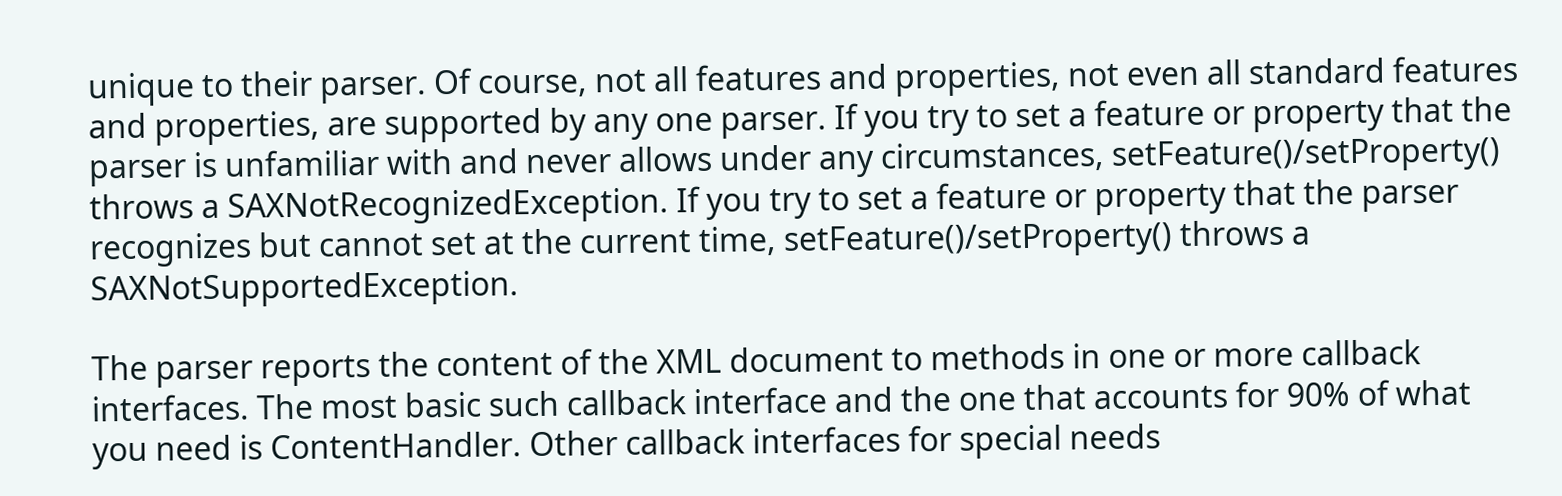unique to their parser. Of course, not all features and properties, not even all standard features and properties, are supported by any one parser. If you try to set a feature or property that the parser is unfamiliar with and never allows under any circumstances, setFeature()/setProperty() throws a SAXNotRecognizedException. If you try to set a feature or property that the parser recognizes but cannot set at the current time, setFeature()/setProperty() throws a SAXNotSupportedException.

The parser reports the content of the XML document to methods in one or more callback interfaces. The most basic such callback interface and the one that accounts for 90% of what you need is ContentHandler. Other callback interfaces for special needs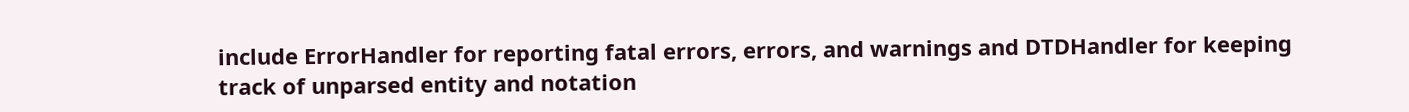include ErrorHandler for reporting fatal errors, errors, and warnings and DTDHandler for keeping track of unparsed entity and notation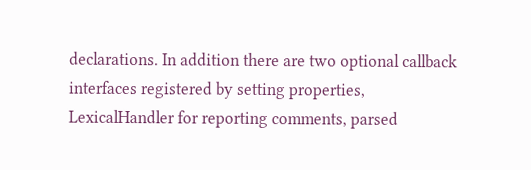declarations. In addition there are two optional callback interfaces registered by setting properties, LexicalHandler for reporting comments, parsed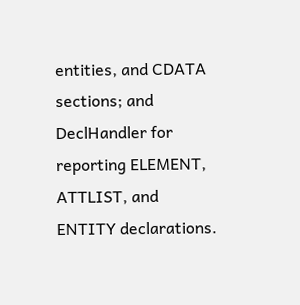entities, and CDATA sections; and DeclHandler for reporting ELEMENT, ATTLIST, and ENTITY declarations.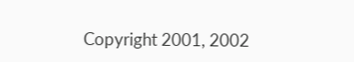Copyright 2001, 2002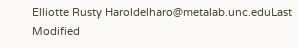Elliotte Rusty Haroldelharo@metalab.unc.eduLast Modified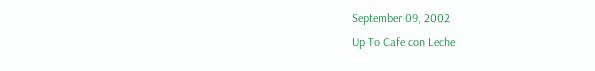September 09, 2002
Up To Cafe con Leche